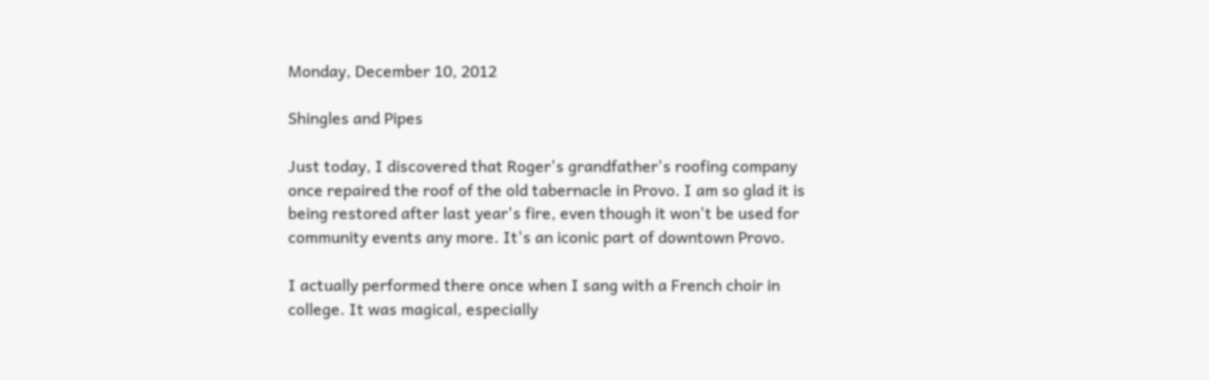Monday, December 10, 2012

Shingles and Pipes

Just today, I discovered that Roger's grandfather's roofing company once repaired the roof of the old tabernacle in Provo. I am so glad it is being restored after last year's fire, even though it won't be used for community events any more. It's an iconic part of downtown Provo.

I actually performed there once when I sang with a French choir in college. It was magical, especially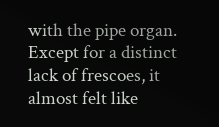with the pipe organ. Except for a distinct lack of frescoes, it almost felt like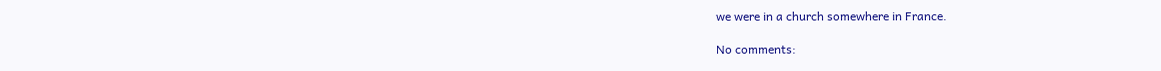we were in a church somewhere in France.

No comments: